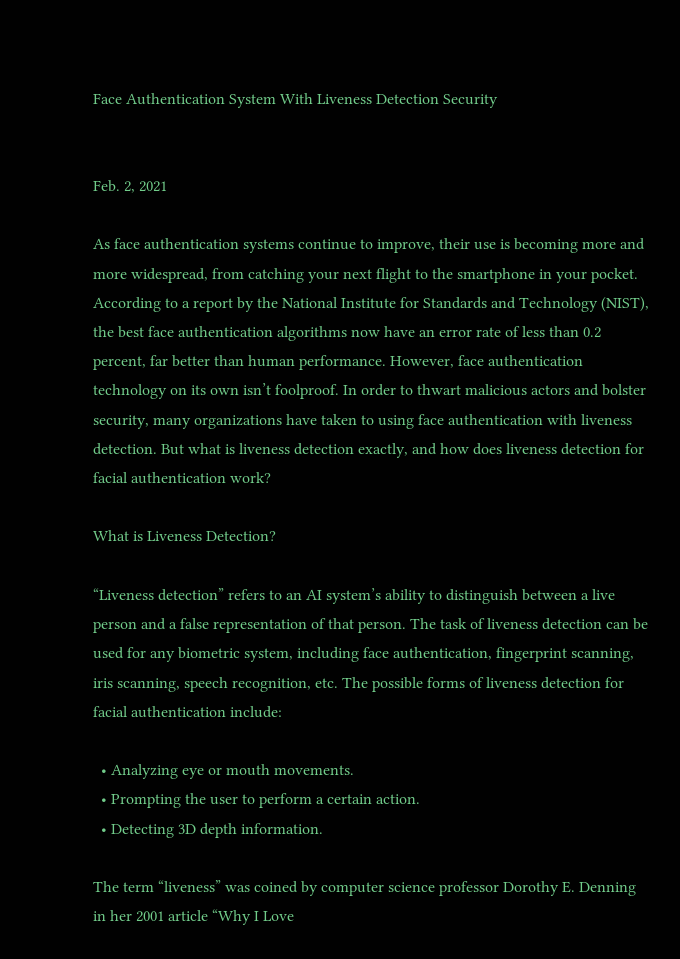Face Authentication System With Liveness Detection Security


Feb. 2, 2021

As face authentication systems continue to improve, their use is becoming more and more widespread, from catching your next flight to the smartphone in your pocket. According to a report by the National Institute for Standards and Technology (NIST), the best face authentication algorithms now have an error rate of less than 0.2 percent, far better than human performance. However, face authentication technology on its own isn’t foolproof. In order to thwart malicious actors and bolster security, many organizations have taken to using face authentication with liveness detection. But what is liveness detection exactly, and how does liveness detection for facial authentication work?

What is Liveness Detection?

“Liveness detection” refers to an AI system’s ability to distinguish between a live person and a false representation of that person. The task of liveness detection can be used for any biometric system, including face authentication, fingerprint scanning, iris scanning, speech recognition, etc. The possible forms of liveness detection for facial authentication include:

  • Analyzing eye or mouth movements.
  • Prompting the user to perform a certain action.
  • Detecting 3D depth information.

The term “liveness” was coined by computer science professor Dorothy E. Denning in her 2001 article “Why I Love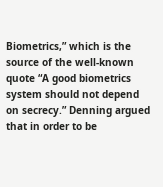Biometrics,” which is the source of the well-known quote “A good biometrics system should not depend on secrecy.” Denning argued that in order to be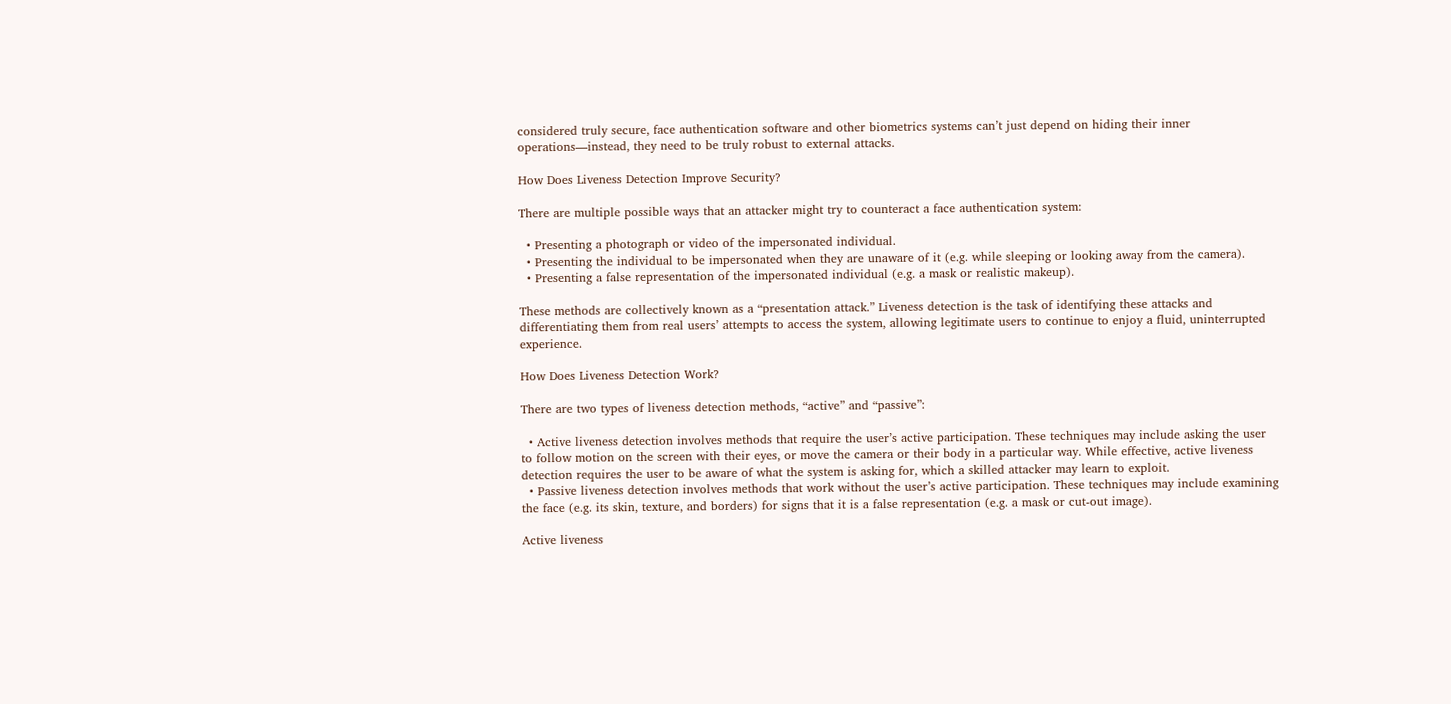considered truly secure, face authentication software and other biometrics systems can’t just depend on hiding their inner operations—instead, they need to be truly robust to external attacks.

How Does Liveness Detection Improve Security?

There are multiple possible ways that an attacker might try to counteract a face authentication system:

  • Presenting a photograph or video of the impersonated individual.
  • Presenting the individual to be impersonated when they are unaware of it (e.g. while sleeping or looking away from the camera).
  • Presenting a false representation of the impersonated individual (e.g. a mask or realistic makeup).

These methods are collectively known as a “presentation attack.” Liveness detection is the task of identifying these attacks and differentiating them from real users’ attempts to access the system, allowing legitimate users to continue to enjoy a fluid, uninterrupted experience.

How Does Liveness Detection Work?

There are two types of liveness detection methods, “active” and “passive”:

  • Active liveness detection involves methods that require the user’s active participation. These techniques may include asking the user to follow motion on the screen with their eyes, or move the camera or their body in a particular way. While effective, active liveness detection requires the user to be aware of what the system is asking for, which a skilled attacker may learn to exploit.
  • Passive liveness detection involves methods that work without the user’s active participation. These techniques may include examining the face (e.g. its skin, texture, and borders) for signs that it is a false representation (e.g. a mask or cut-out image).

Active liveness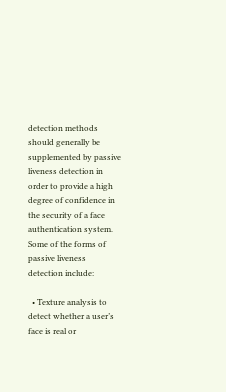detection methods should generally be supplemented by passive liveness detection in order to provide a high degree of confidence in the security of a face authentication system. Some of the forms of passive liveness detection include:

  • Texture analysis to detect whether a user’s face is real or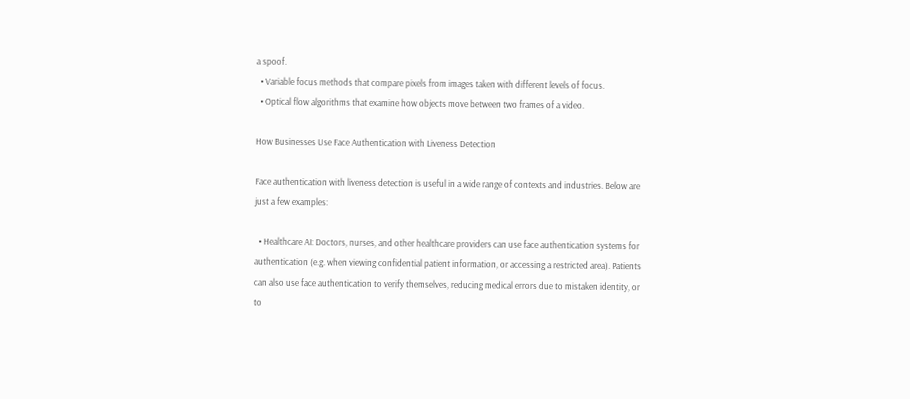a spoof.
  • Variable focus methods that compare pixels from images taken with different levels of focus.
  • Optical flow algorithms that examine how objects move between two frames of a video.

How Businesses Use Face Authentication with Liveness Detection

Face authentication with liveness detection is useful in a wide range of contexts and industries. Below are just a few examples:

  • Healthcare AI: Doctors, nurses, and other healthcare providers can use face authentication systems for authentication (e.g. when viewing confidential patient information, or accessing a restricted area). Patients can also use face authentication to verify themselves, reducing medical errors due to mistaken identity, or to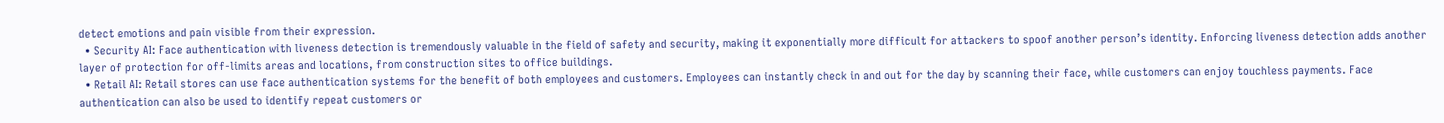detect emotions and pain visible from their expression.
  • Security AI: Face authentication with liveness detection is tremendously valuable in the field of safety and security, making it exponentially more difficult for attackers to spoof another person’s identity. Enforcing liveness detection adds another layer of protection for off-limits areas and locations, from construction sites to office buildings.
  • Retail AI: Retail stores can use face authentication systems for the benefit of both employees and customers. Employees can instantly check in and out for the day by scanning their face, while customers can enjoy touchless payments. Face authentication can also be used to identify repeat customers or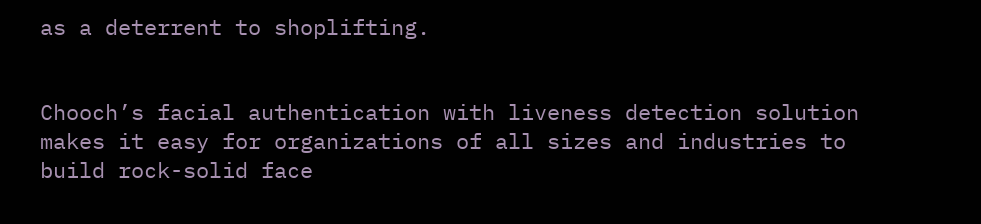as a deterrent to shoplifting.


Chooch’s facial authentication with liveness detection solution makes it easy for organizations of all sizes and industries to build rock-solid face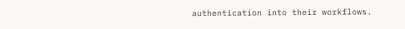authentication into their workflows.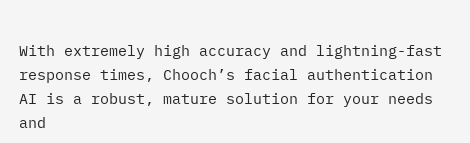With extremely high accuracy and lightning-fast response times, Chooch’s facial authentication AI is a robust, mature solution for your needs and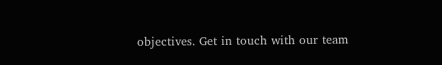objectives. Get in touch with our team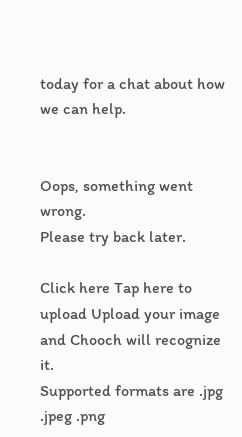today for a chat about how we can help.


Oops, something went wrong.
Please try back later.

Click here Tap here to upload Upload your image
and Chooch will recognize it.
Supported formats are .jpg .jpeg .png